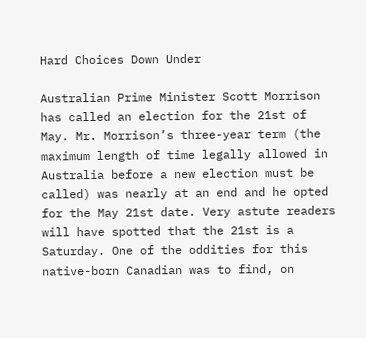Hard Choices Down Under

Australian Prime Minister Scott Morrison has called an election for the 21st of May. Mr. Morrison’s three-year term (the maximum length of time legally allowed in Australia before a new election must be called) was nearly at an end and he opted for the May 21st date. Very astute readers will have spotted that the 21st is a Saturday. One of the oddities for this native-born Canadian was to find, on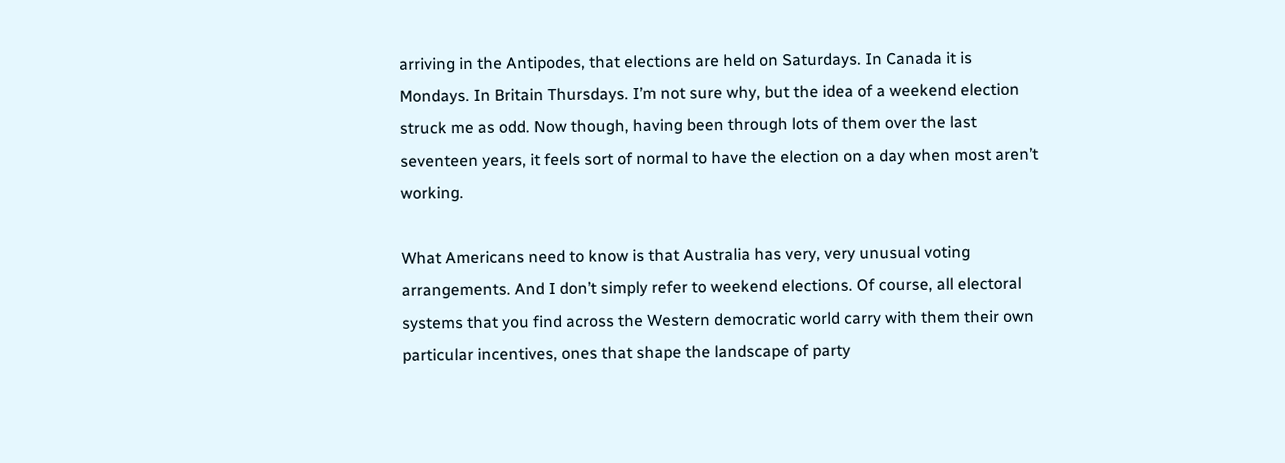arriving in the Antipodes, that elections are held on Saturdays. In Canada it is Mondays. In Britain Thursdays. I’m not sure why, but the idea of a weekend election struck me as odd. Now though, having been through lots of them over the last seventeen years, it feels sort of normal to have the election on a day when most aren’t working.

What Americans need to know is that Australia has very, very unusual voting arrangements. And I don’t simply refer to weekend elections. Of course, all electoral systems that you find across the Western democratic world carry with them their own particular incentives, ones that shape the landscape of party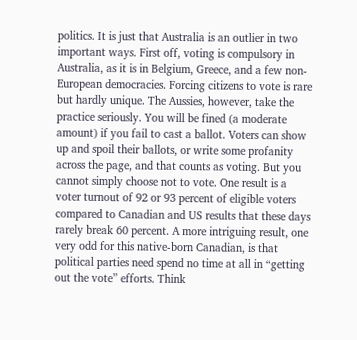politics. It is just that Australia is an outlier in two important ways. First off, voting is compulsory in Australia, as it is in Belgium, Greece, and a few non-European democracies. Forcing citizens to vote is rare but hardly unique. The Aussies, however, take the practice seriously. You will be fined (a moderate amount) if you fail to cast a ballot. Voters can show up and spoil their ballots, or write some profanity across the page, and that counts as voting. But you cannot simply choose not to vote. One result is a voter turnout of 92 or 93 percent of eligible voters compared to Canadian and US results that these days rarely break 60 percent. A more intriguing result, one very odd for this native-born Canadian, is that political parties need spend no time at all in “getting out the vote” efforts. Think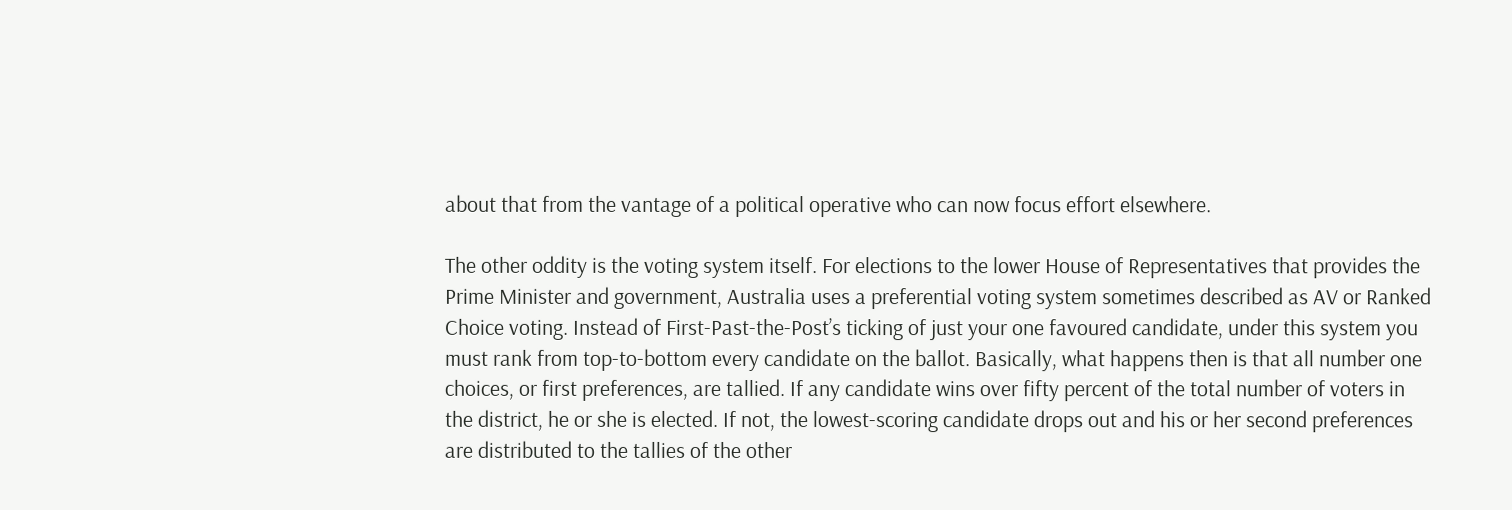about that from the vantage of a political operative who can now focus effort elsewhere.

The other oddity is the voting system itself. For elections to the lower House of Representatives that provides the Prime Minister and government, Australia uses a preferential voting system sometimes described as AV or Ranked Choice voting. Instead of First-Past-the-Post’s ticking of just your one favoured candidate, under this system you must rank from top-to-bottom every candidate on the ballot. Basically, what happens then is that all number one choices, or first preferences, are tallied. If any candidate wins over fifty percent of the total number of voters in the district, he or she is elected. If not, the lowest-scoring candidate drops out and his or her second preferences are distributed to the tallies of the other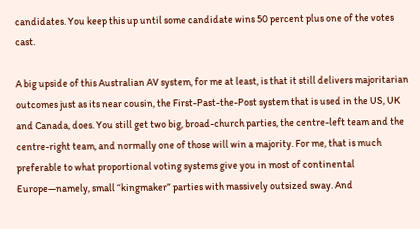candidates. You keep this up until some candidate wins 50 percent plus one of the votes cast.

A big upside of this Australian AV system, for me at least, is that it still delivers majoritarian outcomes just as its near cousin, the First-Past-the-Post system that is used in the US, UK and Canada, does. You still get two big, broad-church parties, the centre-left team and the centre-right team, and normally one of those will win a majority. For me, that is much preferable to what proportional voting systems give you in most of continental Europe—namely, small “kingmaker” parties with massively outsized sway. And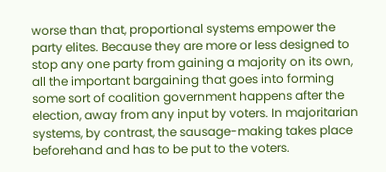worse than that, proportional systems empower the party elites. Because they are more or less designed to stop any one party from gaining a majority on its own, all the important bargaining that goes into forming some sort of coalition government happens after the election, away from any input by voters. In majoritarian systems, by contrast, the sausage-making takes place beforehand and has to be put to the voters.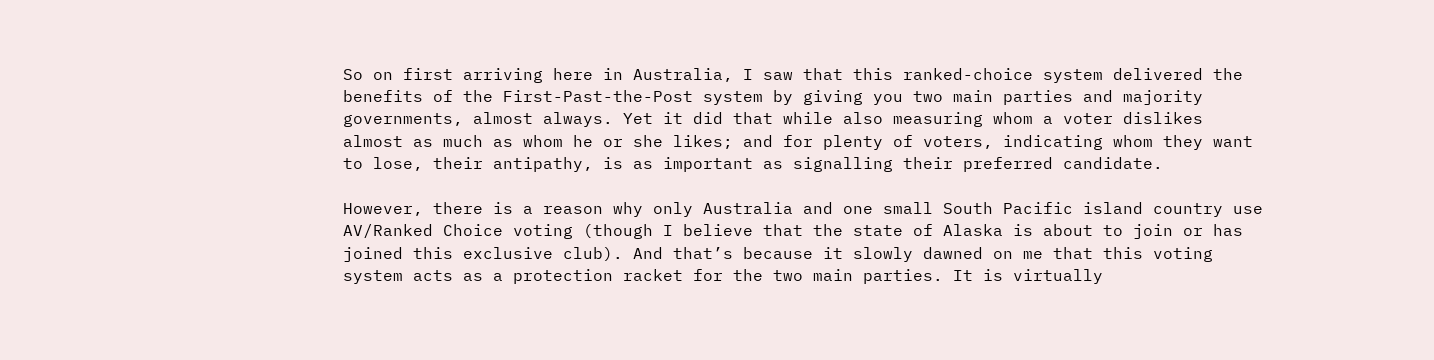So on first arriving here in Australia, I saw that this ranked-choice system delivered the benefits of the First-Past-the-Post system by giving you two main parties and majority governments, almost always. Yet it did that while also measuring whom a voter dislikes almost as much as whom he or she likes; and for plenty of voters, indicating whom they want to lose, their antipathy, is as important as signalling their preferred candidate.

However, there is a reason why only Australia and one small South Pacific island country use AV/Ranked Choice voting (though I believe that the state of Alaska is about to join or has joined this exclusive club). And that’s because it slowly dawned on me that this voting system acts as a protection racket for the two main parties. It is virtually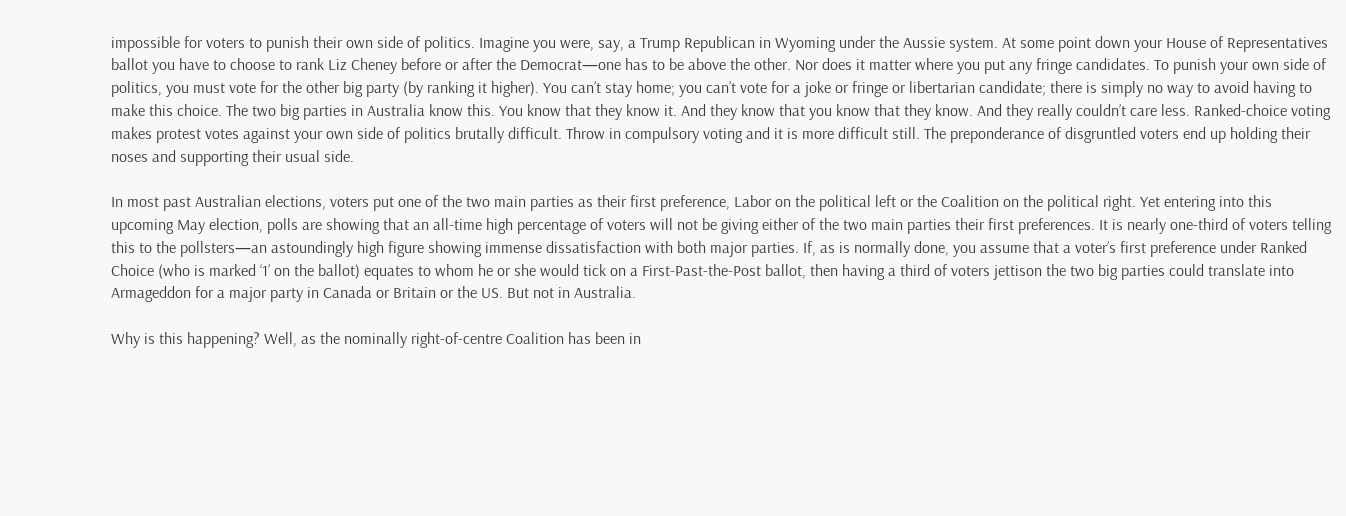impossible for voters to punish their own side of politics. Imagine you were, say, a Trump Republican in Wyoming under the Aussie system. At some point down your House of Representatives ballot you have to choose to rank Liz Cheney before or after the Democrat—one has to be above the other. Nor does it matter where you put any fringe candidates. To punish your own side of politics, you must vote for the other big party (by ranking it higher). You can’t stay home; you can’t vote for a joke or fringe or libertarian candidate; there is simply no way to avoid having to make this choice. The two big parties in Australia know this. You know that they know it. And they know that you know that they know. And they really couldn’t care less. Ranked-choice voting makes protest votes against your own side of politics brutally difficult. Throw in compulsory voting and it is more difficult still. The preponderance of disgruntled voters end up holding their noses and supporting their usual side.

In most past Australian elections, voters put one of the two main parties as their first preference, Labor on the political left or the Coalition on the political right. Yet entering into this upcoming May election, polls are showing that an all-time high percentage of voters will not be giving either of the two main parties their first preferences. It is nearly one-third of voters telling this to the pollsters—an astoundingly high figure showing immense dissatisfaction with both major parties. If, as is normally done, you assume that a voter’s first preference under Ranked Choice (who is marked ‘1’ on the ballot) equates to whom he or she would tick on a First-Past-the-Post ballot, then having a third of voters jettison the two big parties could translate into Armageddon for a major party in Canada or Britain or the US. But not in Australia.

Why is this happening? Well, as the nominally right-of-centre Coalition has been in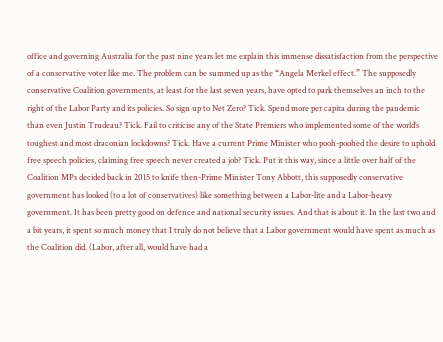office and governing Australia for the past nine years let me explain this immense dissatisfaction from the perspective of a conservative voter like me. The problem can be summed up as the “Angela Merkel effect.” The supposedly conservative Coalition governments, at least for the last seven years, have opted to park themselves an inch to the right of the Labor Party and its policies. So sign up to Net Zero? Tick. Spend more per capita during the pandemic than even Justin Trudeau? Tick. Fail to criticise any of the State Premiers who implemented some of the world’s toughest and most draconian lockdowns? Tick. Have a current Prime Minister who pooh-poohed the desire to uphold free speech policies, claiming free speech never created a job? Tick. Put it this way, since a little over half of the Coalition MPs decided back in 2015 to knife then-Prime Minister Tony Abbott, this supposedly conservative government has looked (to a lot of conservatives) like something between a Labor-lite and a Labor-heavy government. It has been pretty good on defence and national security issues. And that is about it. In the last two and a bit years, it spent so much money that I truly do not believe that a Labor government would have spent as much as the Coalition did. (Labor, after all, would have had a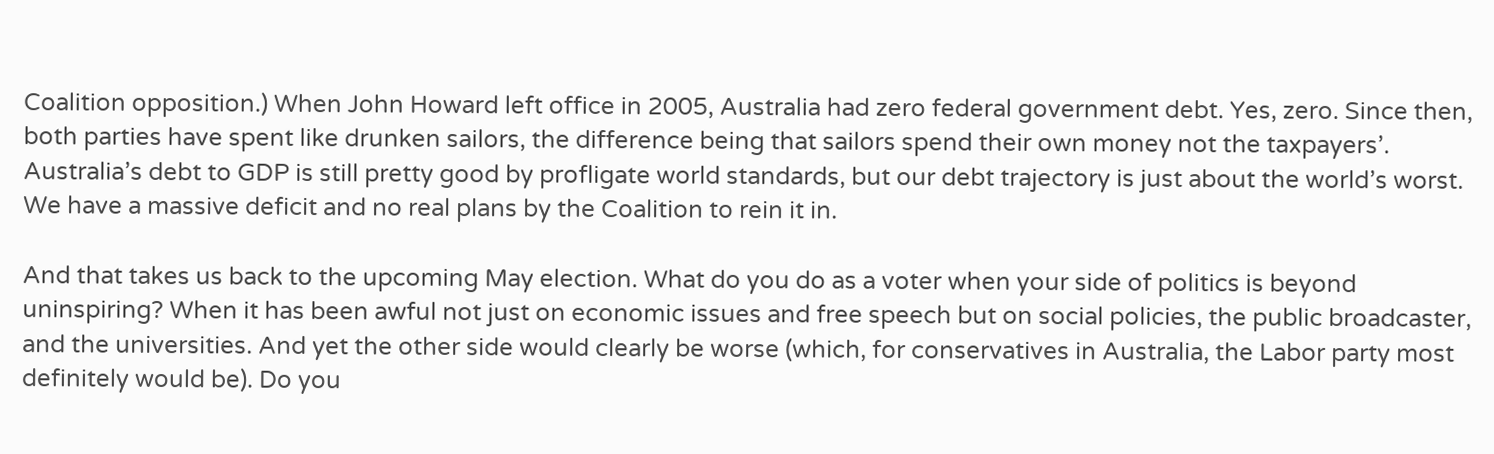Coalition opposition.) When John Howard left office in 2005, Australia had zero federal government debt. Yes, zero. Since then, both parties have spent like drunken sailors, the difference being that sailors spend their own money not the taxpayers’. Australia’s debt to GDP is still pretty good by profligate world standards, but our debt trajectory is just about the world’s worst. We have a massive deficit and no real plans by the Coalition to rein it in.

And that takes us back to the upcoming May election. What do you do as a voter when your side of politics is beyond uninspiring? When it has been awful not just on economic issues and free speech but on social policies, the public broadcaster, and the universities. And yet the other side would clearly be worse (which, for conservatives in Australia, the Labor party most definitely would be). Do you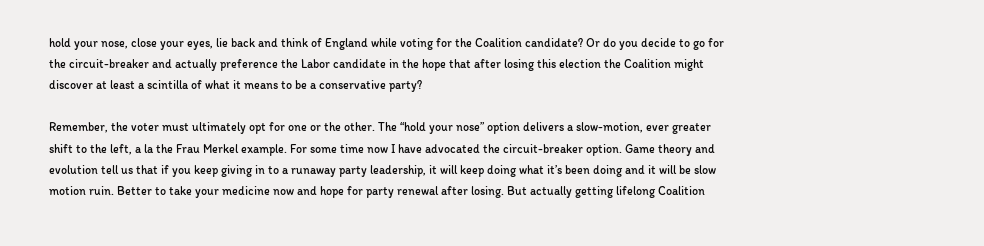hold your nose, close your eyes, lie back and think of England while voting for the Coalition candidate? Or do you decide to go for the circuit-breaker and actually preference the Labor candidate in the hope that after losing this election the Coalition might discover at least a scintilla of what it means to be a conservative party?

Remember, the voter must ultimately opt for one or the other. The “hold your nose” option delivers a slow-motion, ever greater shift to the left, a la the Frau Merkel example. For some time now I have advocated the circuit-breaker option. Game theory and evolution tell us that if you keep giving in to a runaway party leadership, it will keep doing what it’s been doing and it will be slow motion ruin. Better to take your medicine now and hope for party renewal after losing. But actually getting lifelong Coalition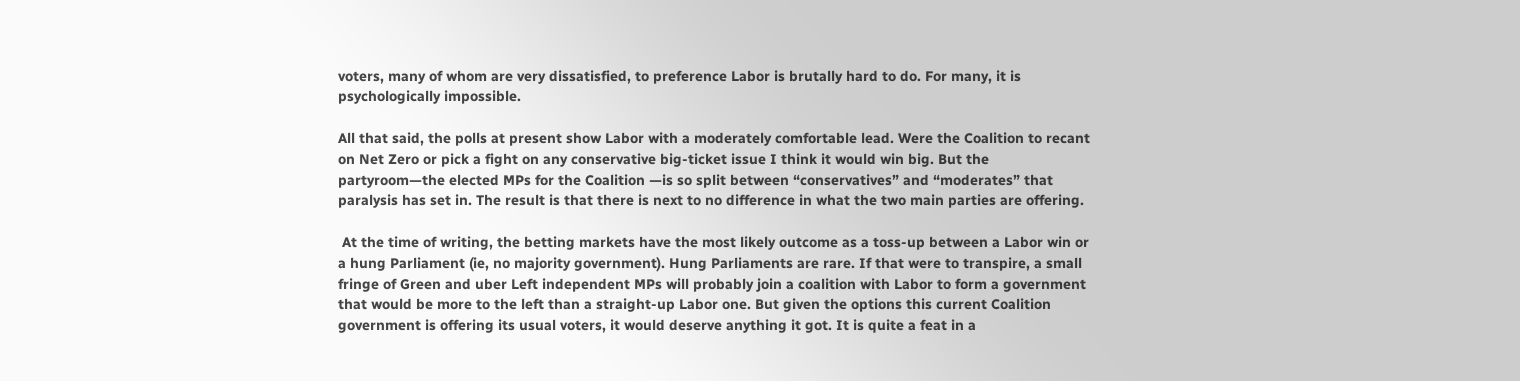voters, many of whom are very dissatisfied, to preference Labor is brutally hard to do. For many, it is psychologically impossible.

All that said, the polls at present show Labor with a moderately comfortable lead. Were the Coalition to recant on Net Zero or pick a fight on any conservative big-ticket issue I think it would win big. But the partyroom—the elected MPs for the Coalition —is so split between “conservatives” and “moderates” that paralysis has set in. The result is that there is next to no difference in what the two main parties are offering.

 At the time of writing, the betting markets have the most likely outcome as a toss-up between a Labor win or a hung Parliament (ie, no majority government). Hung Parliaments are rare. If that were to transpire, a small fringe of Green and uber Left independent MPs will probably join a coalition with Labor to form a government that would be more to the left than a straight-up Labor one. But given the options this current Coalition government is offering its usual voters, it would deserve anything it got. It is quite a feat in a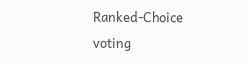Ranked-Choice voting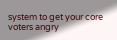system to get your core voters angry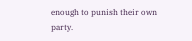enough to punish their own party.